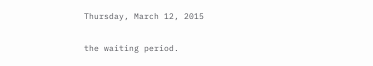Thursday, March 12, 2015

the waiting period.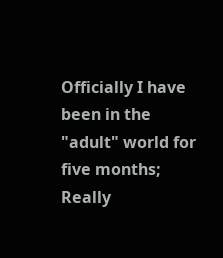Officially I have been in the "adult" world for five months; Really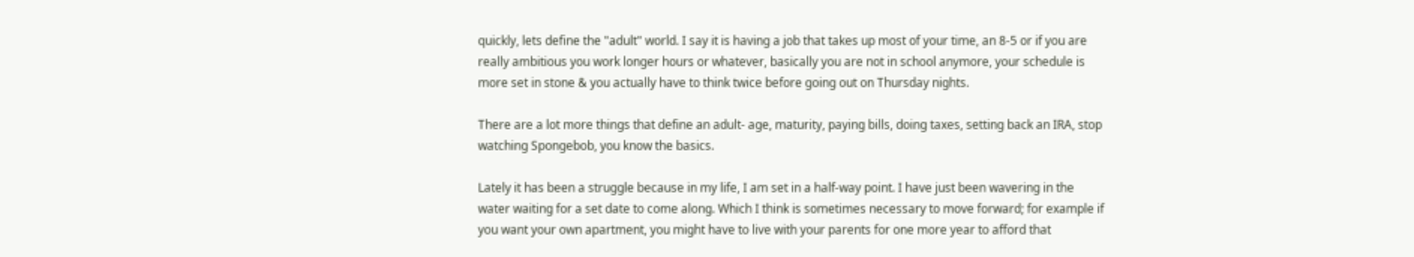quickly, lets define the "adult" world. I say it is having a job that takes up most of your time, an 8-5 or if you are really ambitious you work longer hours or whatever, basically you are not in school anymore, your schedule is more set in stone & you actually have to think twice before going out on Thursday nights.

There are a lot more things that define an adult- age, maturity, paying bills, doing taxes, setting back an IRA, stop watching Spongebob, you know the basics.

Lately it has been a struggle because in my life, I am set in a half-way point. I have just been wavering in the water waiting for a set date to come along. Which I think is sometimes necessary to move forward; for example if you want your own apartment, you might have to live with your parents for one more year to afford that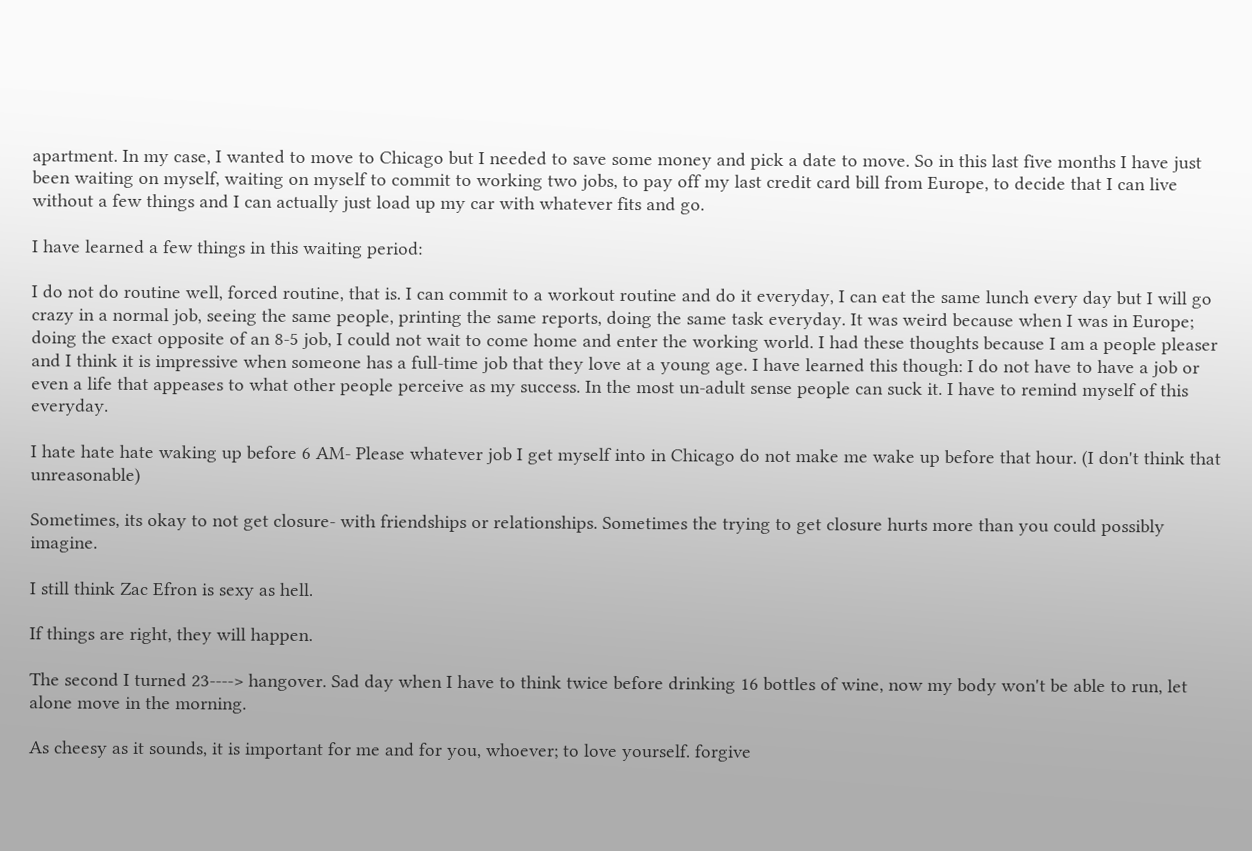apartment. In my case, I wanted to move to Chicago but I needed to save some money and pick a date to move. So in this last five months I have just been waiting on myself, waiting on myself to commit to working two jobs, to pay off my last credit card bill from Europe, to decide that I can live without a few things and I can actually just load up my car with whatever fits and go.

I have learned a few things in this waiting period:

I do not do routine well, forced routine, that is. I can commit to a workout routine and do it everyday, I can eat the same lunch every day but I will go crazy in a normal job, seeing the same people, printing the same reports, doing the same task everyday. It was weird because when I was in Europe; doing the exact opposite of an 8-5 job, I could not wait to come home and enter the working world. I had these thoughts because I am a people pleaser and I think it is impressive when someone has a full-time job that they love at a young age. I have learned this though: I do not have to have a job or even a life that appeases to what other people perceive as my success. In the most un-adult sense people can suck it. I have to remind myself of this everyday.

I hate hate hate waking up before 6 AM- Please whatever job I get myself into in Chicago do not make me wake up before that hour. (I don't think that unreasonable)

Sometimes, its okay to not get closure- with friendships or relationships. Sometimes the trying to get closure hurts more than you could possibly imagine.

I still think Zac Efron is sexy as hell.

If things are right, they will happen.

The second I turned 23----> hangover. Sad day when I have to think twice before drinking 16 bottles of wine, now my body won't be able to run, let alone move in the morning.

As cheesy as it sounds, it is important for me and for you, whoever; to love yourself. forgive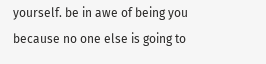yourself. be in awe of being you because no one else is going to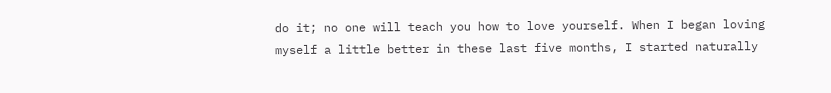do it; no one will teach you how to love yourself. When I began loving myself a little better in these last five months, I started naturally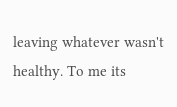leaving whatever wasn't healthy. To me its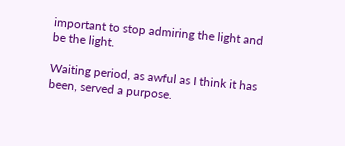important to stop admiring the light and be the light.

Waiting period, as awful as I think it has been, served a purpose.